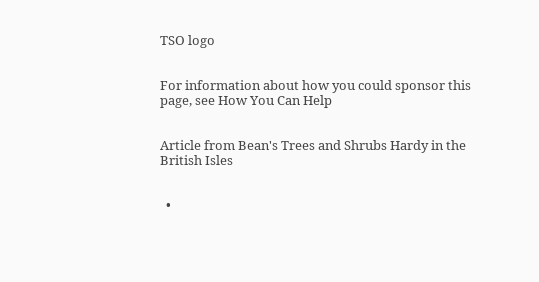TSO logo


For information about how you could sponsor this page, see How You Can Help


Article from Bean's Trees and Shrubs Hardy in the British Isles


  •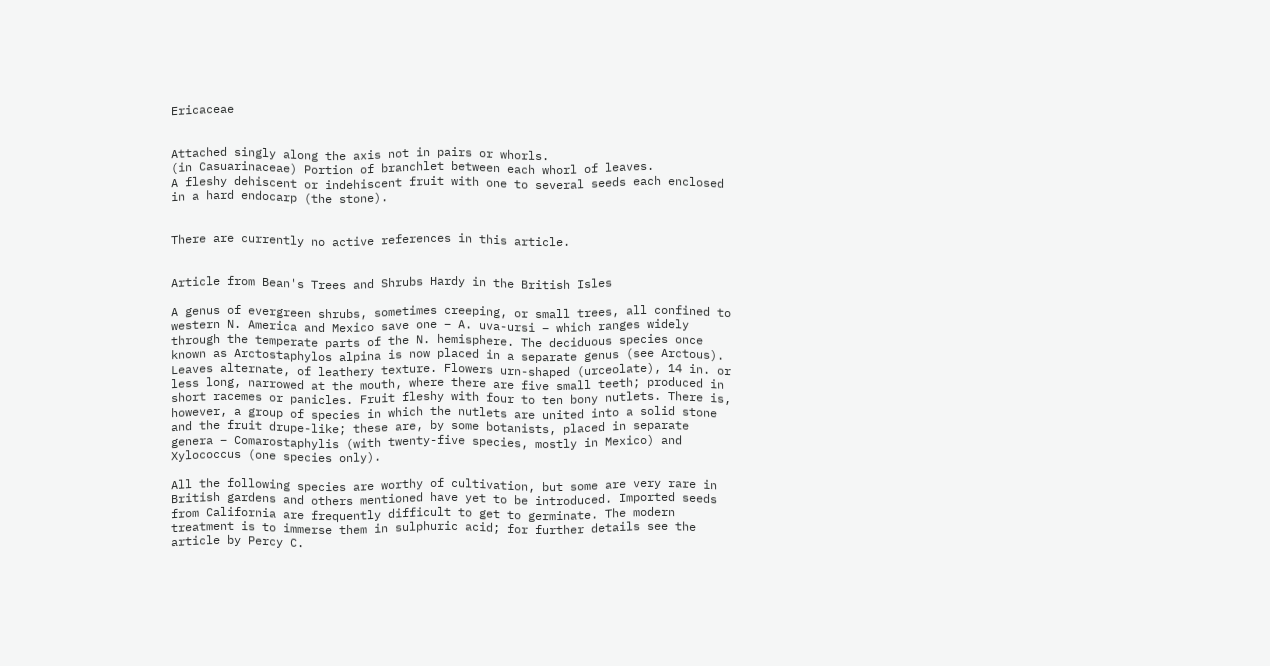Ericaceae


Attached singly along the axis not in pairs or whorls.
(in Casuarinaceae) Portion of branchlet between each whorl of leaves.
A fleshy dehiscent or indehiscent fruit with one to several seeds each enclosed in a hard endocarp (the stone).


There are currently no active references in this article.


Article from Bean's Trees and Shrubs Hardy in the British Isles

A genus of evergreen shrubs, sometimes creeping, or small trees, all confined to western N. America and Mexico save one – A. uva-ursi – which ranges widely through the temperate parts of the N. hemisphere. The deciduous species once known as Arctostaphylos alpina is now placed in a separate genus (see Arctous). Leaves alternate, of leathery texture. Flowers urn-shaped (urceolate), 14 in. or less long, narrowed at the mouth, where there are five small teeth; produced in short racemes or panicles. Fruit fleshy with four to ten bony nutlets. There is, however, a group of species in which the nutlets are united into a solid stone and the fruit drupe-like; these are, by some botanists, placed in separate genera – Comarostaphylis (with twenty-five species, mostly in Mexico) and Xylococcus (one species only).

All the following species are worthy of cultivation, but some are very rare in British gardens and others mentioned have yet to be introduced. Imported seeds from California are frequently difficult to get to germinate. The modern treatment is to immerse them in sulphuric acid; for further details see the article by Percy C.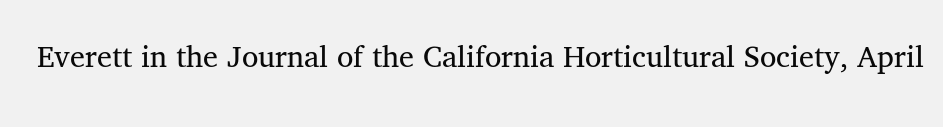Everett in the Journal of the California Horticultural Society, April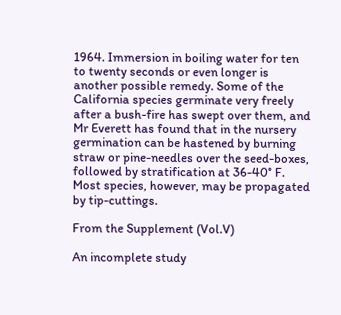1964. Immersion in boiling water for ten to twenty seconds or even longer is another possible remedy. Some of the California species germinate very freely after a bush-fire has swept over them, and Mr Everett has found that in the nursery germination can be hastened by burning straw or pine-needles over the seed-boxes, followed by stratification at 36-40° F. Most species, however, may be propagated by tip-cuttings.

From the Supplement (Vol.V)

An incomplete study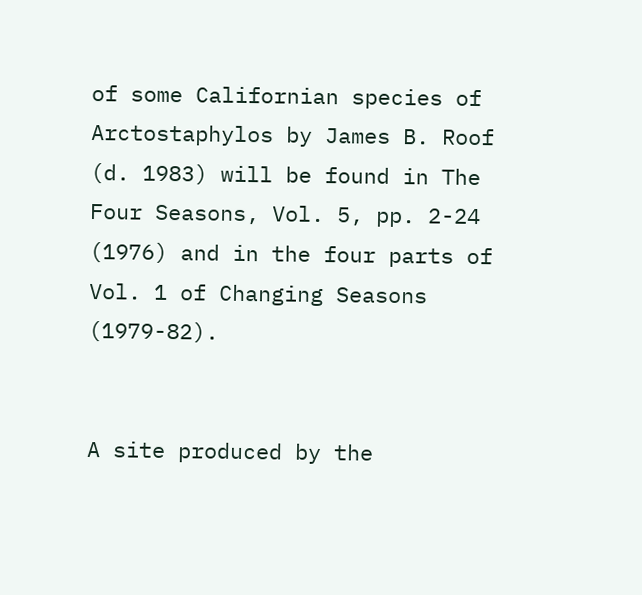of some Californian species of Arctostaphylos by James B. Roof (d. 1983) will be found in The Four Seasons, Vol. 5, pp. 2-24 (1976) and in the four parts of Vol. 1 of Changing Seasons (1979-82).


A site produced by the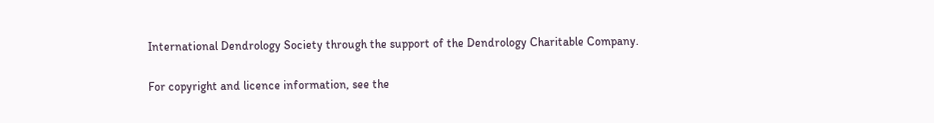International Dendrology Society through the support of the Dendrology Charitable Company.

For copyright and licence information, see the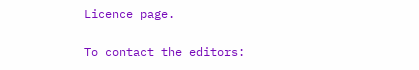Licence page.

To contact the editors: